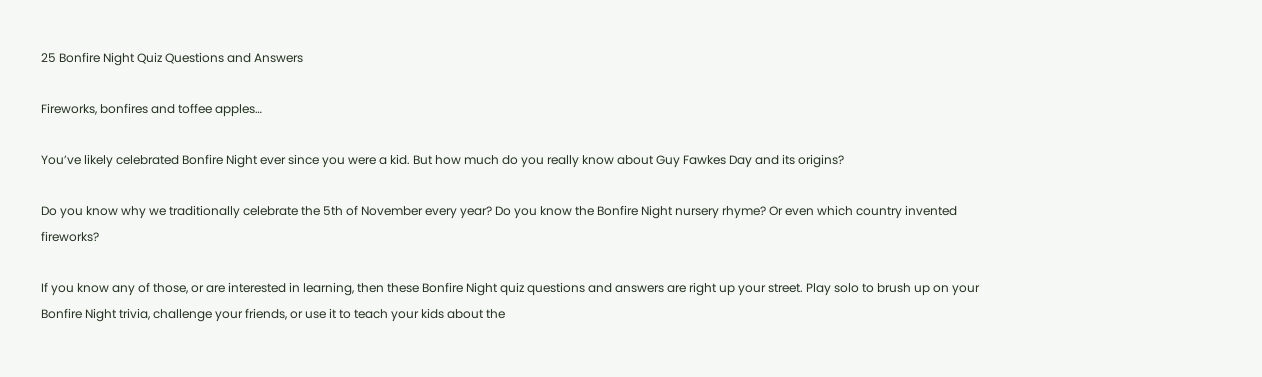25 Bonfire Night Quiz Questions and Answers

Fireworks, bonfires and toffee apples…

You’ve likely celebrated Bonfire Night ever since you were a kid. But how much do you really know about Guy Fawkes Day and its origins?

Do you know why we traditionally celebrate the 5th of November every year? Do you know the Bonfire Night nursery rhyme? Or even which country invented fireworks?

If you know any of those, or are interested in learning, then these Bonfire Night quiz questions and answers are right up your street. Play solo to brush up on your Bonfire Night trivia, challenge your friends, or use it to teach your kids about the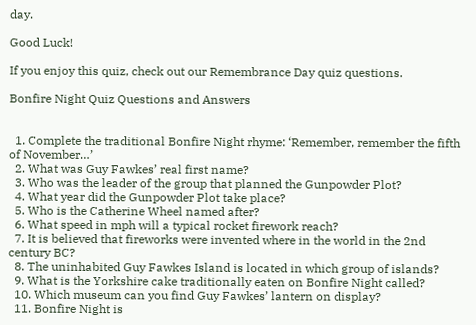day.

Good Luck!

If you enjoy this quiz, check out our Remembrance Day quiz questions.

Bonfire Night Quiz Questions and Answers


  1. Complete the traditional Bonfire Night rhyme: ‘Remember, remember the fifth of November…’
  2. What was Guy Fawkes’ real first name?
  3. Who was the leader of the group that planned the Gunpowder Plot?
  4. What year did the Gunpowder Plot take place?
  5. Who is the Catherine Wheel named after?
  6. What speed in mph will a typical rocket firework reach?
  7. It is believed that fireworks were invented where in the world in the 2nd century BC?
  8. The uninhabited Guy Fawkes Island is located in which group of islands?
  9. What is the Yorkshire cake traditionally eaten on Bonfire Night called?
  10. Which museum can you find Guy Fawkes’ lantern on display?
  11. Bonfire Night is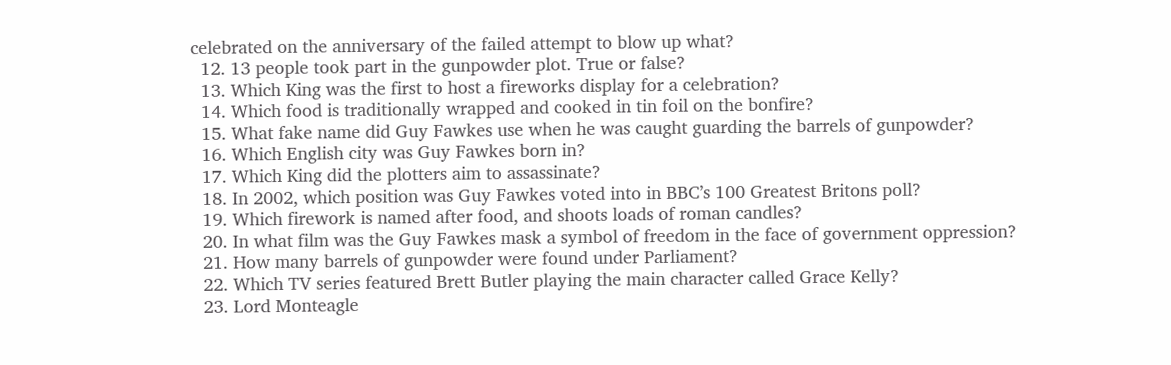celebrated on the anniversary of the failed attempt to blow up what?
  12. 13 people took part in the gunpowder plot. True or false?
  13. Which King was the first to host a fireworks display for a celebration?
  14. Which food is traditionally wrapped and cooked in tin foil on the bonfire?
  15. What fake name did Guy Fawkes use when he was caught guarding the barrels of gunpowder?
  16. Which English city was Guy Fawkes born in?
  17. Which King did the plotters aim to assassinate?
  18. In 2002, which position was Guy Fawkes voted into in BBC’s 100 Greatest Britons poll?
  19. Which firework is named after food, and shoots loads of roman candles?
  20. In what film was the Guy Fawkes mask a symbol of freedom in the face of government oppression?
  21. How many barrels of gunpowder were found under Parliament?
  22. Which TV series featured Brett Butler playing the main character called Grace Kelly?
  23. Lord Monteagle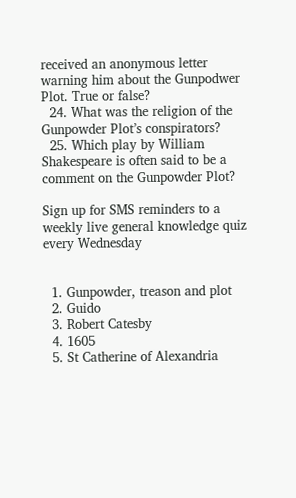received an anonymous letter warning him about the Gunpodwer Plot. True or false?
  24. What was the religion of the Gunpowder Plot’s conspirators?
  25. Which play by William Shakespeare is often said to be a comment on the Gunpowder Plot?

Sign up for SMS reminders to a weekly live general knowledge quiz every Wednesday


  1. Gunpowder, treason and plot
  2. Guido
  3. Robert Catesby
  4. 1605
  5. St Catherine of Alexandria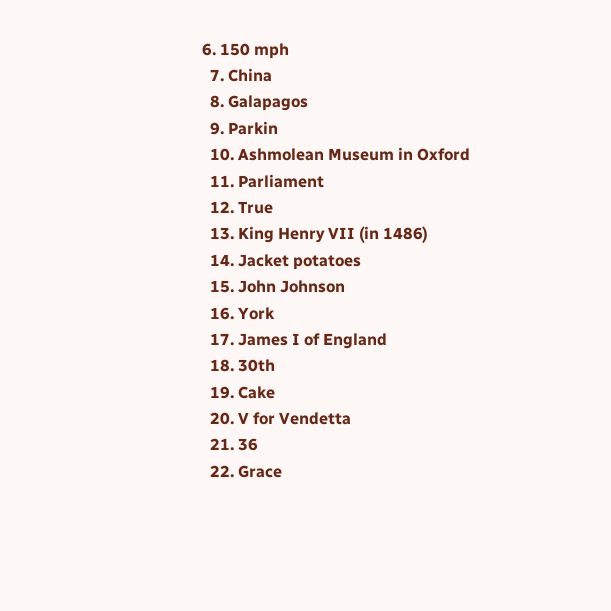6. 150 mph
  7. China
  8. Galapagos
  9. Parkin
  10. Ashmolean Museum in Oxford
  11. Parliament
  12. True
  13. King Henry VII (in 1486)
  14. Jacket potatoes
  15. John Johnson
  16. York
  17. James I of England
  18. 30th
  19. Cake
  20. V for Vendetta
  21. 36
  22. Grace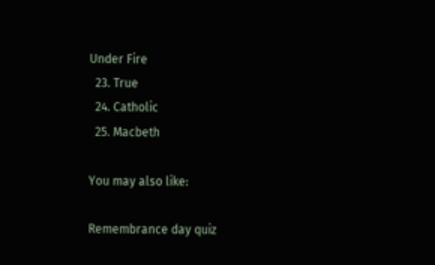Under Fire
  23. True
  24. Catholic
  25. Macbeth

You may also like:

Remembrance day quiz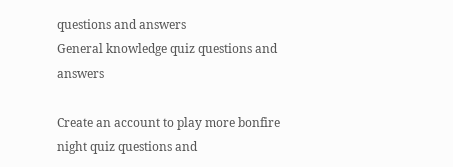questions and answers
General knowledge quiz questions and answers

Create an account to play more bonfire night quiz questions and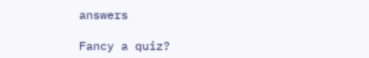answers

Fancy a quiz?